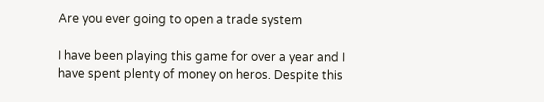Are you ever going to open a trade system

I have been playing this game for over a year and I have spent plenty of money on heros. Despite this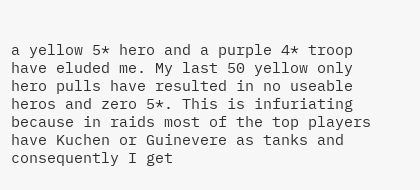a yellow 5* hero and a purple 4* troop have eluded me. My last 50 yellow only hero pulls have resulted in no useable heros and zero 5*. This is infuriating because in raids most of the top players have Kuchen or Guinevere as tanks and consequently I get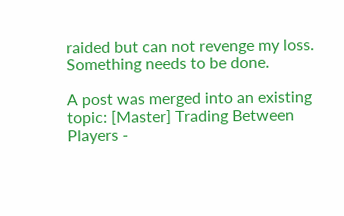raided but can not revenge my loss. Something needs to be done.

A post was merged into an existing topic: [Master] Trading Between Players -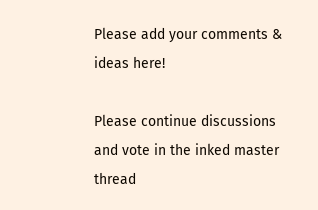Please add your comments & ideas here!

Please continue discussions and vote in the inked master thread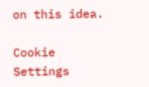on this idea.

Cookie Settings